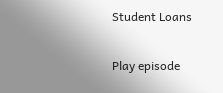Student Loans

Play episode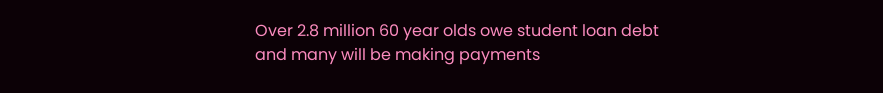Over 2.8 million 60 year olds owe student loan debt and many will be making payments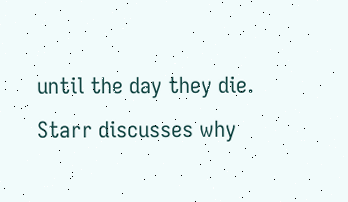until the day they die. Starr discusses why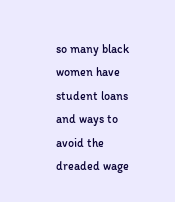so many black women have student loans and ways to avoid the dreaded wage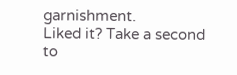garnishment.
Liked it? Take a second to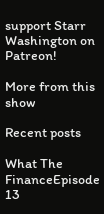support Starr Washington on Patreon!

More from this show

Recent posts

What The FinanceEpisode 13